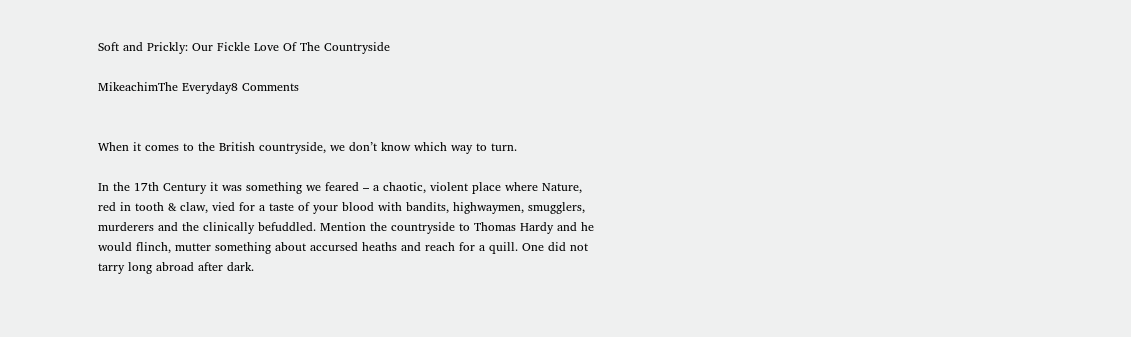Soft and Prickly: Our Fickle Love Of The Countryside

MikeachimThe Everyday8 Comments


When it comes to the British countryside, we don’t know which way to turn.

In the 17th Century it was something we feared – a chaotic, violent place where Nature, red in tooth & claw, vied for a taste of your blood with bandits, highwaymen, smugglers, murderers and the clinically befuddled. Mention the countryside to Thomas Hardy and he would flinch, mutter something about accursed heaths and reach for a quill. One did not tarry long abroad after dark.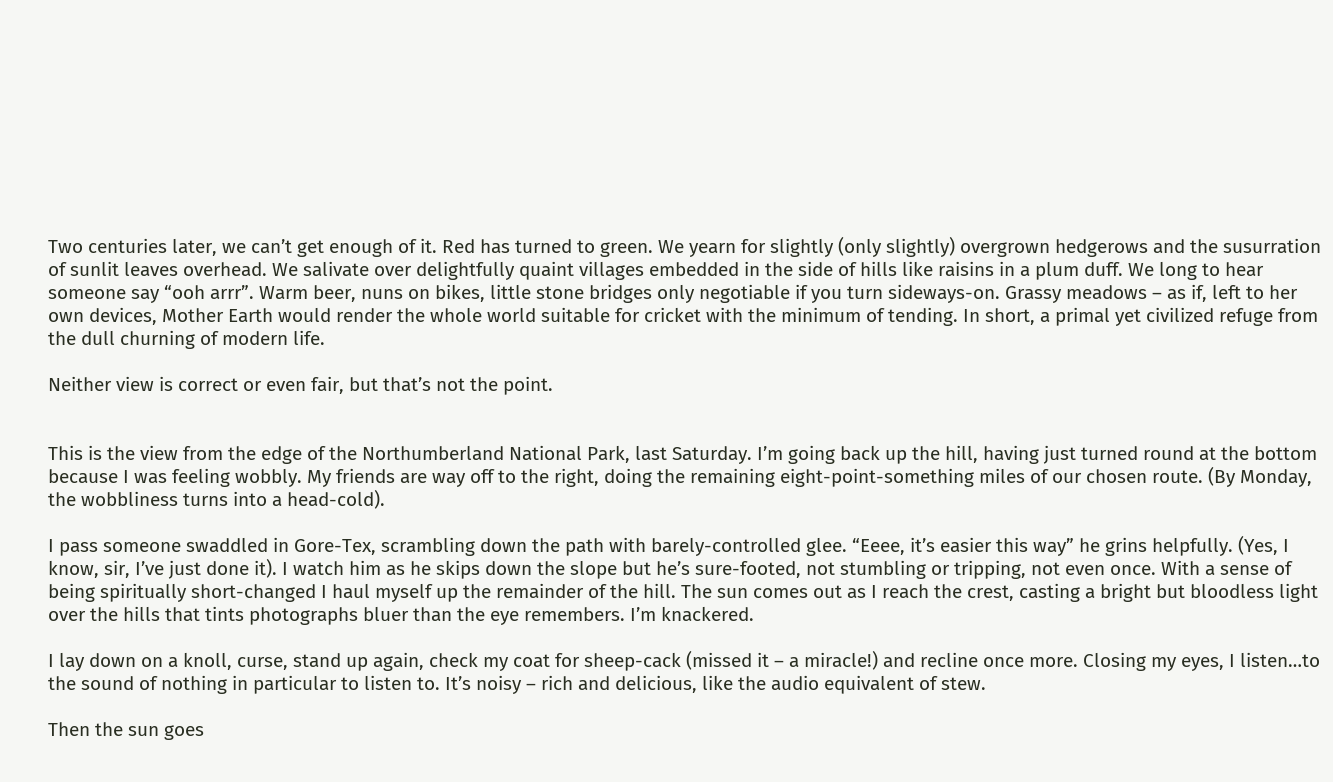Two centuries later, we can’t get enough of it. Red has turned to green. We yearn for slightly (only slightly) overgrown hedgerows and the susurration of sunlit leaves overhead. We salivate over delightfully quaint villages embedded in the side of hills like raisins in a plum duff. We long to hear someone say “ooh arrr”. Warm beer, nuns on bikes, little stone bridges only negotiable if you turn sideways-on. Grassy meadows – as if, left to her own devices, Mother Earth would render the whole world suitable for cricket with the minimum of tending. In short, a primal yet civilized refuge from the dull churning of modern life.

Neither view is correct or even fair, but that’s not the point.


This is the view from the edge of the Northumberland National Park, last Saturday. I’m going back up the hill, having just turned round at the bottom because I was feeling wobbly. My friends are way off to the right, doing the remaining eight-point-something miles of our chosen route. (By Monday, the wobbliness turns into a head-cold).

I pass someone swaddled in Gore-Tex, scrambling down the path with barely-controlled glee. “Eeee, it’s easier this way” he grins helpfully. (Yes, I know, sir, I’ve just done it). I watch him as he skips down the slope but he’s sure-footed, not stumbling or tripping, not even once. With a sense of being spiritually short-changed I haul myself up the remainder of the hill. The sun comes out as I reach the crest, casting a bright but bloodless light over the hills that tints photographs bluer than the eye remembers. I’m knackered.

I lay down on a knoll, curse, stand up again, check my coat for sheep-cack (missed it – a miracle!) and recline once more. Closing my eyes, I listen…to the sound of nothing in particular to listen to. It’s noisy – rich and delicious, like the audio equivalent of stew.

Then the sun goes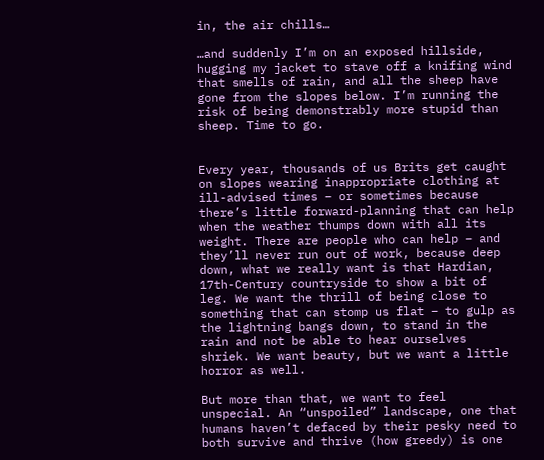in, the air chills…

…and suddenly I’m on an exposed hillside, hugging my jacket to stave off a knifing wind that smells of rain, and all the sheep have gone from the slopes below. I’m running the risk of being demonstrably more stupid than sheep. Time to go.


Every year, thousands of us Brits get caught on slopes wearing inappropriate clothing at ill-advised times – or sometimes because there’s little forward-planning that can help when the weather thumps down with all its weight. There are people who can help – and they’ll never run out of work, because deep down, what we really want is that Hardian, 17th-Century countryside to show a bit of leg. We want the thrill of being close to something that can stomp us flat – to gulp as the lightning bangs down, to stand in the rain and not be able to hear ourselves shriek. We want beauty, but we want a little horror as well.

But more than that, we want to feel unspecial. An “unspoiled” landscape, one that humans haven’t defaced by their pesky need to both survive and thrive (how greedy) is one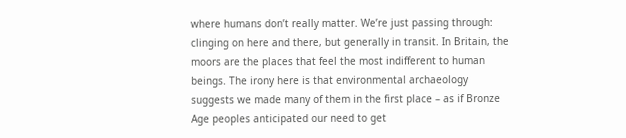where humans don’t really matter. We’re just passing through: clinging on here and there, but generally in transit. In Britain, the moors are the places that feel the most indifferent to human beings. The irony here is that environmental archaeology suggests we made many of them in the first place – as if Bronze Age peoples anticipated our need to get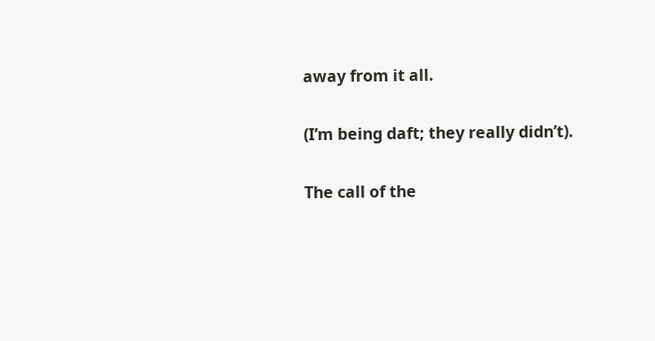away from it all.

(I’m being daft; they really didn’t).

The call of the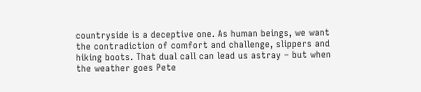countryside is a deceptive one. As human beings, we want the contradiction of comfort and challenge, slippers and hiking boots. That dual call can lead us astray – but when the weather goes Pete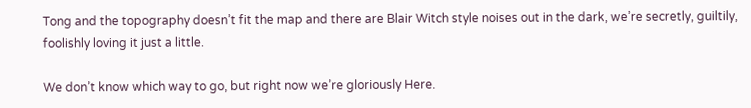Tong and the topography doesn’t fit the map and there are Blair Witch style noises out in the dark, we’re secretly, guiltily, foolishly loving it just a little.

We don’t know which way to go, but right now we’re gloriously Here.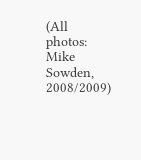(All photos: Mike Sowden, 2008/2009)